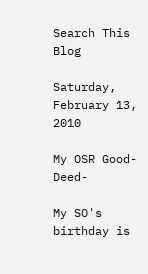Search This Blog

Saturday, February 13, 2010

My OSR Good-Deed-

My SO's birthday is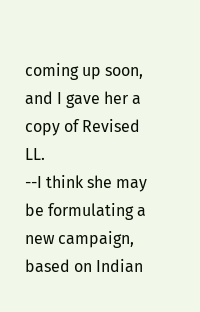coming up soon, and I gave her a copy of Revised LL.
--I think she may be formulating a new campaign, based on Indian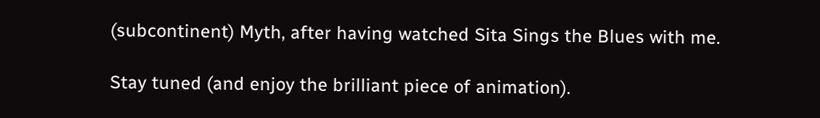(subcontinent) Myth, after having watched Sita Sings the Blues with me.

Stay tuned (and enjoy the brilliant piece of animation).